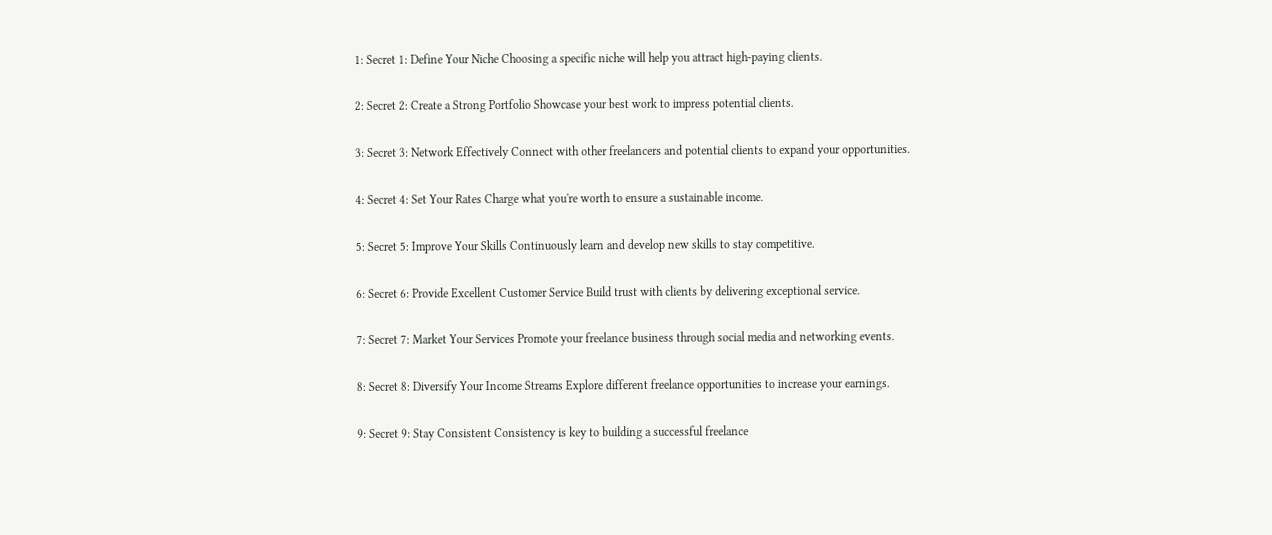1: Secret 1: Define Your Niche Choosing a specific niche will help you attract high-paying clients.

2: Secret 2: Create a Strong Portfolio Showcase your best work to impress potential clients.

3: Secret 3: Network Effectively Connect with other freelancers and potential clients to expand your opportunities.

4: Secret 4: Set Your Rates Charge what you're worth to ensure a sustainable income.

5: Secret 5: Improve Your Skills Continuously learn and develop new skills to stay competitive.

6: Secret 6: Provide Excellent Customer Service Build trust with clients by delivering exceptional service.

7: Secret 7: Market Your Services Promote your freelance business through social media and networking events.

8: Secret 8: Diversify Your Income Streams Explore different freelance opportunities to increase your earnings.

9: Secret 9: Stay Consistent Consistency is key to building a successful freelance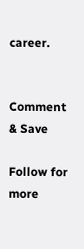career.


Comment & Save

Follow for more